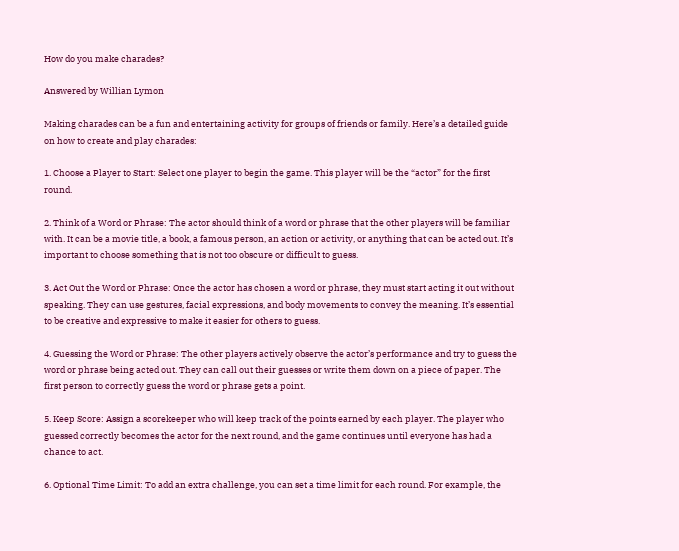How do you make charades?

Answered by Willian Lymon

Making charades can be a fun and entertaining activity for groups of friends or family. Here’s a detailed guide on how to create and play charades:

1. Choose a Player to Start: Select one player to begin the game. This player will be the “actor” for the first round.

2. Think of a Word or Phrase: The actor should think of a word or phrase that the other players will be familiar with. It can be a movie title, a book, a famous person, an action or activity, or anything that can be acted out. It’s important to choose something that is not too obscure or difficult to guess.

3. Act Out the Word or Phrase: Once the actor has chosen a word or phrase, they must start acting it out without speaking. They can use gestures, facial expressions, and body movements to convey the meaning. It’s essential to be creative and expressive to make it easier for others to guess.

4. Guessing the Word or Phrase: The other players actively observe the actor’s performance and try to guess the word or phrase being acted out. They can call out their guesses or write them down on a piece of paper. The first person to correctly guess the word or phrase gets a point.

5. Keep Score: Assign a scorekeeper who will keep track of the points earned by each player. The player who guessed correctly becomes the actor for the next round, and the game continues until everyone has had a chance to act.

6. Optional Time Limit: To add an extra challenge, you can set a time limit for each round. For example, the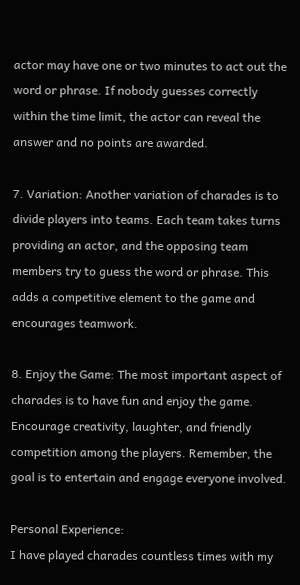actor may have one or two minutes to act out the word or phrase. If nobody guesses correctly within the time limit, the actor can reveal the answer and no points are awarded.

7. Variation: Another variation of charades is to divide players into teams. Each team takes turns providing an actor, and the opposing team members try to guess the word or phrase. This adds a competitive element to the game and encourages teamwork.

8. Enjoy the Game: The most important aspect of charades is to have fun and enjoy the game. Encourage creativity, laughter, and friendly competition among the players. Remember, the goal is to entertain and engage everyone involved.

Personal Experience:
I have played charades countless times with my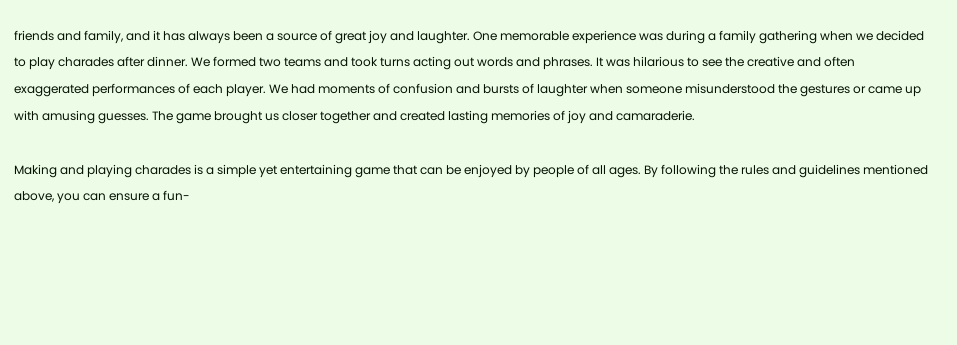friends and family, and it has always been a source of great joy and laughter. One memorable experience was during a family gathering when we decided to play charades after dinner. We formed two teams and took turns acting out words and phrases. It was hilarious to see the creative and often exaggerated performances of each player. We had moments of confusion and bursts of laughter when someone misunderstood the gestures or came up with amusing guesses. The game brought us closer together and created lasting memories of joy and camaraderie.

Making and playing charades is a simple yet entertaining game that can be enjoyed by people of all ages. By following the rules and guidelines mentioned above, you can ensure a fun-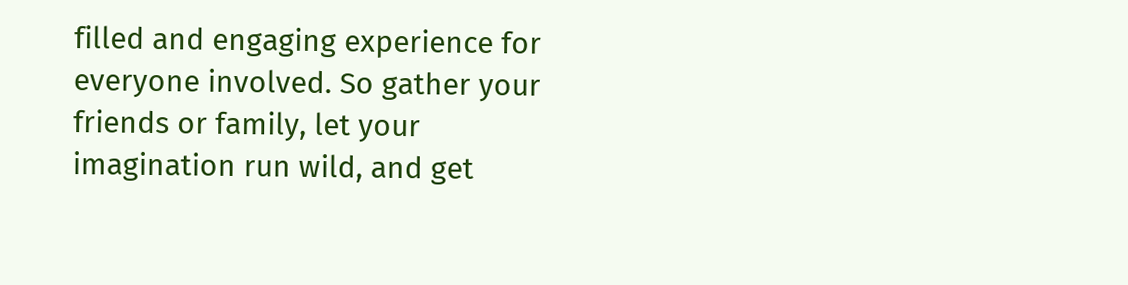filled and engaging experience for everyone involved. So gather your friends or family, let your imagination run wild, and get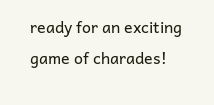ready for an exciting game of charades!